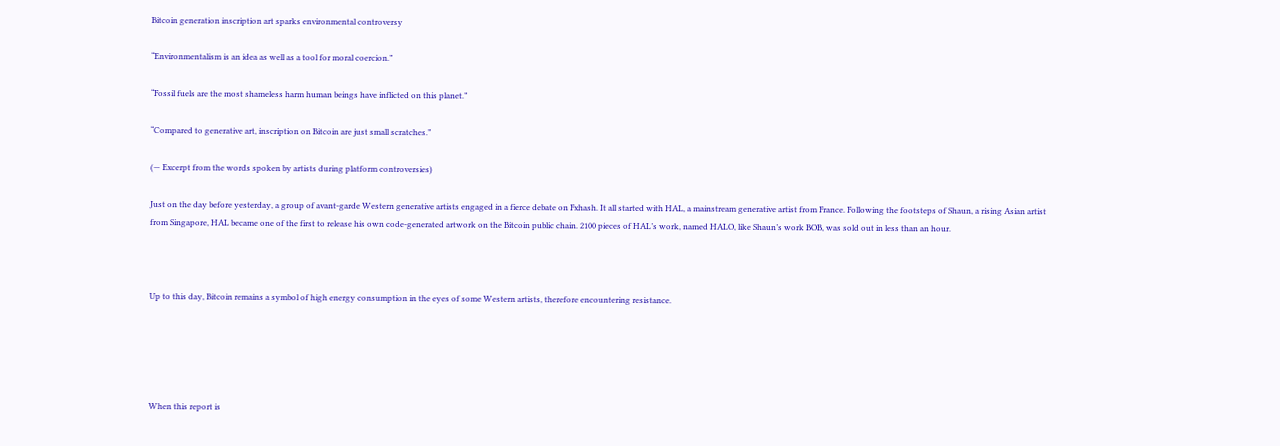Bitcoin generation inscription art sparks environmental controversy

“Environmentalism is an idea as well as a tool for moral coercion.”

“Fossil fuels are the most shameless harm human beings have inflicted on this planet.”

“Compared to generative art, inscription on Bitcoin are just small scratches.”

(— Excerpt from the words spoken by artists during platform controversies)

Just on the day before yesterday, a group of avant-garde Western generative artists engaged in a fierce debate on Fxhash. It all started with HAL, a mainstream generative artist from France. Following the footsteps of Shaun, a rising Asian artist from Singapore, HAL became one of the first to release his own code-generated artwork on the Bitcoin public chain. 2100 pieces of HAL’s work, named HALO, like Shaun’s work BOB, was sold out in less than an hour.



Up to this day, Bitcoin remains a symbol of high energy consumption in the eyes of some Western artists, therefore encountering resistance.





When this report is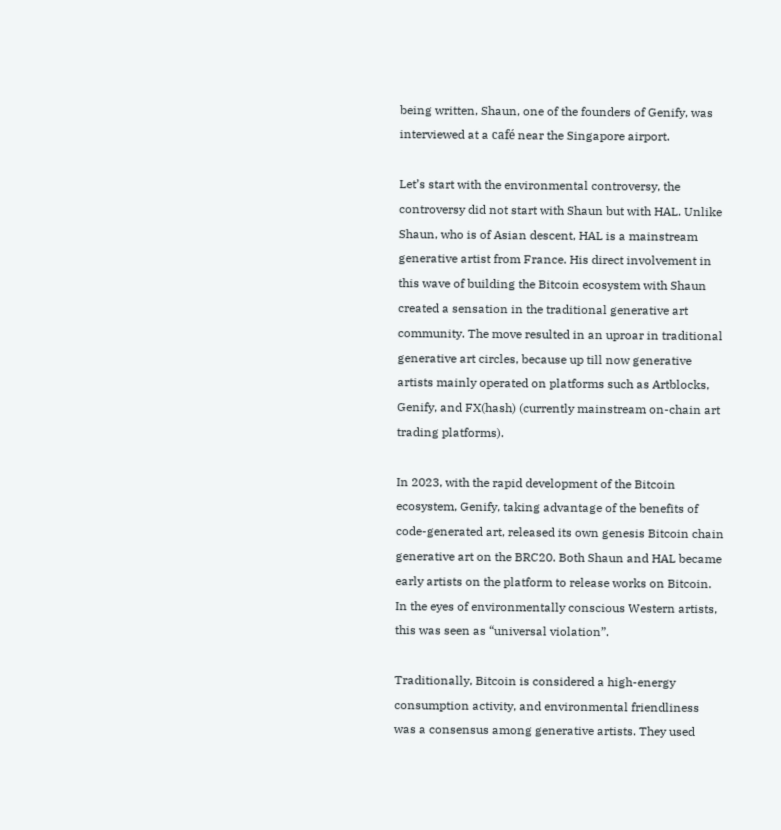being written, Shaun, one of the founders of Genify, was interviewed at a café near the Singapore airport.

Let’s start with the environmental controversy, the controversy did not start with Shaun but with HAL. Unlike Shaun, who is of Asian descent, HAL is a mainstream generative artist from France. His direct involvement in this wave of building the Bitcoin ecosystem with Shaun created a sensation in the traditional generative art community. The move resulted in an uproar in traditional generative art circles, because up till now generative artists mainly operated on platforms such as Artblocks, Genify, and FX(hash) (currently mainstream on-chain art trading platforms).

In 2023, with the rapid development of the Bitcoin ecosystem, Genify, taking advantage of the benefits of code-generated art, released its own genesis Bitcoin chain generative art on the BRC20. Both Shaun and HAL became early artists on the platform to release works on Bitcoin. In the eyes of environmentally conscious Western artists, this was seen as “universal violation”.

Traditionally, Bitcoin is considered a high-energy consumption activity, and environmental friendliness was a consensus among generative artists. They used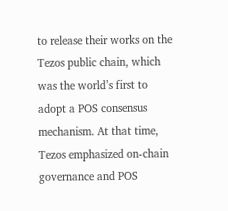to release their works on the Tezos public chain, which was the world’s first to adopt a POS consensus mechanism. At that time, Tezos emphasized on-chain governance and POS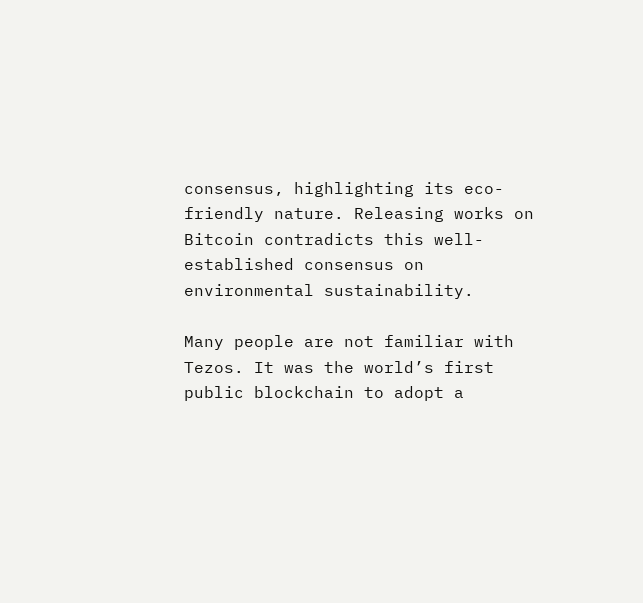consensus, highlighting its eco-friendly nature. Releasing works on Bitcoin contradicts this well-established consensus on environmental sustainability.

Many people are not familiar with Tezos. It was the world’s first public blockchain to adopt a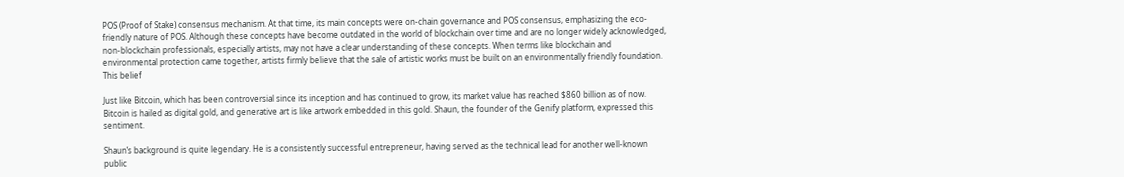POS (Proof of Stake) consensus mechanism. At that time, its main concepts were on-chain governance and POS consensus, emphasizing the eco-friendly nature of POS. Although these concepts have become outdated in the world of blockchain over time and are no longer widely acknowledged, non-blockchain professionals, especially artists, may not have a clear understanding of these concepts. When terms like blockchain and environmental protection came together, artists firmly believe that the sale of artistic works must be built on an environmentally friendly foundation. This belief

Just like Bitcoin, which has been controversial since its inception and has continued to grow, its market value has reached $860 billion as of now. Bitcoin is hailed as digital gold, and generative art is like artwork embedded in this gold. Shaun, the founder of the Genify platform, expressed this sentiment.

Shaun’s background is quite legendary. He is a consistently successful entrepreneur, having served as the technical lead for another well-known public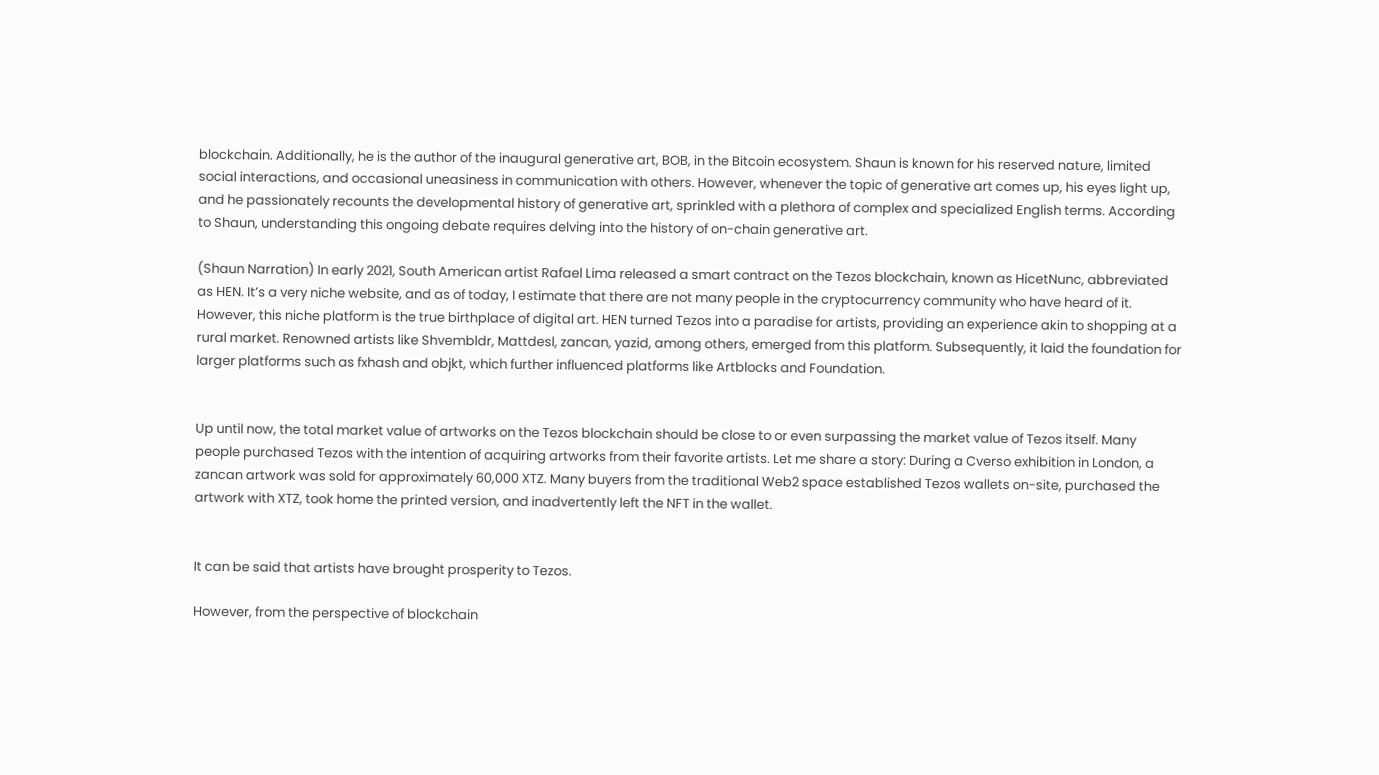blockchain. Additionally, he is the author of the inaugural generative art, BOB, in the Bitcoin ecosystem. Shaun is known for his reserved nature, limited social interactions, and occasional uneasiness in communication with others. However, whenever the topic of generative art comes up, his eyes light up, and he passionately recounts the developmental history of generative art, sprinkled with a plethora of complex and specialized English terms. According to Shaun, understanding this ongoing debate requires delving into the history of on-chain generative art.

(Shaun Narration) In early 2021, South American artist Rafael Lima released a smart contract on the Tezos blockchain, known as HicetNunc, abbreviated as HEN. It’s a very niche website, and as of today, I estimate that there are not many people in the cryptocurrency community who have heard of it. However, this niche platform is the true birthplace of digital art. HEN turned Tezos into a paradise for artists, providing an experience akin to shopping at a rural market. Renowned artists like Shvembldr, Mattdesl, zancan, yazid, among others, emerged from this platform. Subsequently, it laid the foundation for larger platforms such as fxhash and objkt, which further influenced platforms like Artblocks and Foundation.


Up until now, the total market value of artworks on the Tezos blockchain should be close to or even surpassing the market value of Tezos itself. Many people purchased Tezos with the intention of acquiring artworks from their favorite artists. Let me share a story: During a Cverso exhibition in London, a zancan artwork was sold for approximately 60,000 XTZ. Many buyers from the traditional Web2 space established Tezos wallets on-site, purchased the artwork with XTZ, took home the printed version, and inadvertently left the NFT in the wallet.


It can be said that artists have brought prosperity to Tezos.

However, from the perspective of blockchain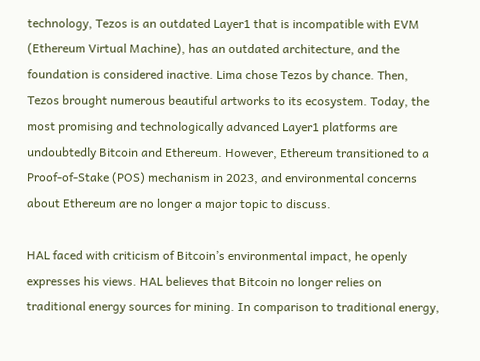technology, Tezos is an outdated Layer1 that is incompatible with EVM (Ethereum Virtual Machine), has an outdated architecture, and the foundation is considered inactive. Lima chose Tezos by chance. Then, Tezos brought numerous beautiful artworks to its ecosystem. Today, the most promising and technologically advanced Layer1 platforms are undoubtedly Bitcoin and Ethereum. However, Ethereum transitioned to a Proof-of-Stake (POS) mechanism in 2023, and environmental concerns about Ethereum are no longer a major topic to discuss.

HAL faced with criticism of Bitcoin’s environmental impact, he openly expresses his views. HAL believes that Bitcoin no longer relies on traditional energy sources for mining. In comparison to traditional energy,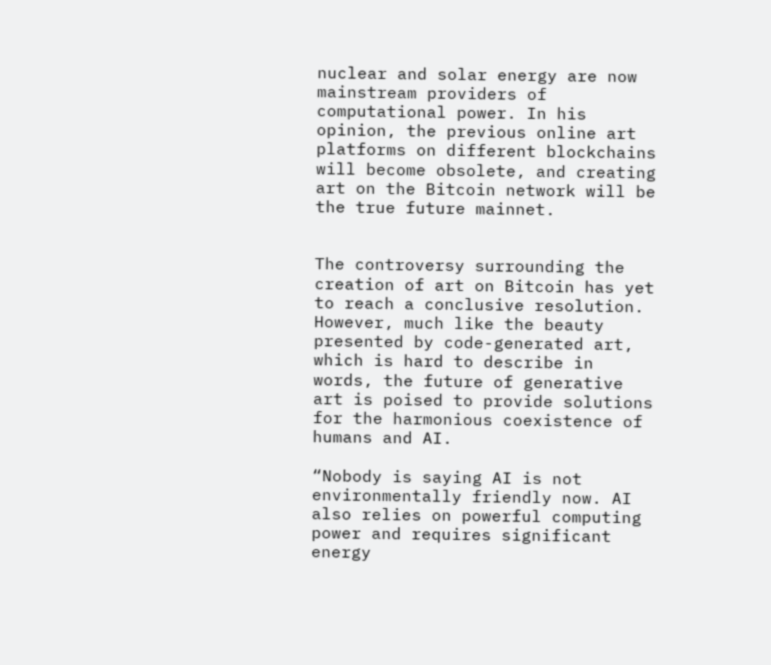nuclear and solar energy are now mainstream providers of computational power. In his opinion, the previous online art platforms on different blockchains will become obsolete, and creating art on the Bitcoin network will be the true future mainnet.


The controversy surrounding the creation of art on Bitcoin has yet to reach a conclusive resolution. However, much like the beauty presented by code-generated art, which is hard to describe in words, the future of generative art is poised to provide solutions for the harmonious coexistence of humans and AI.

“Nobody is saying AI is not environmentally friendly now. AI also relies on powerful computing power and requires significant energy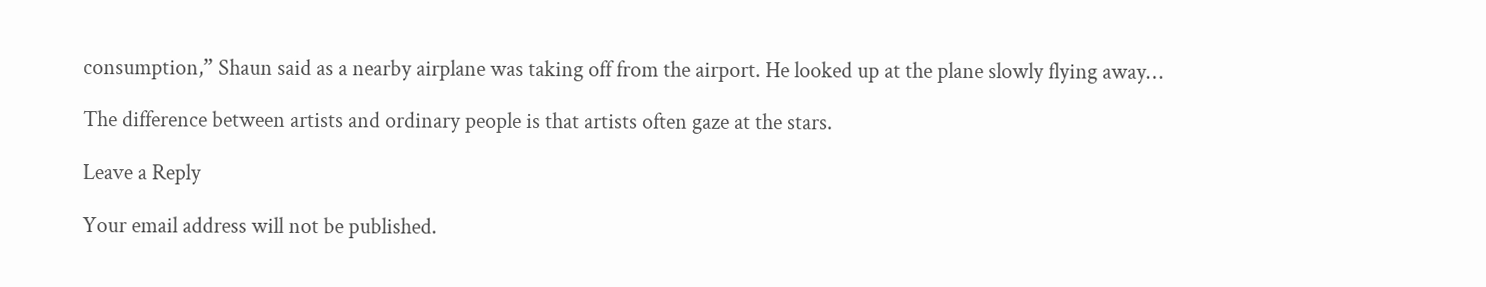consumption,” Shaun said as a nearby airplane was taking off from the airport. He looked up at the plane slowly flying away…

The difference between artists and ordinary people is that artists often gaze at the stars.

Leave a Reply

Your email address will not be published.